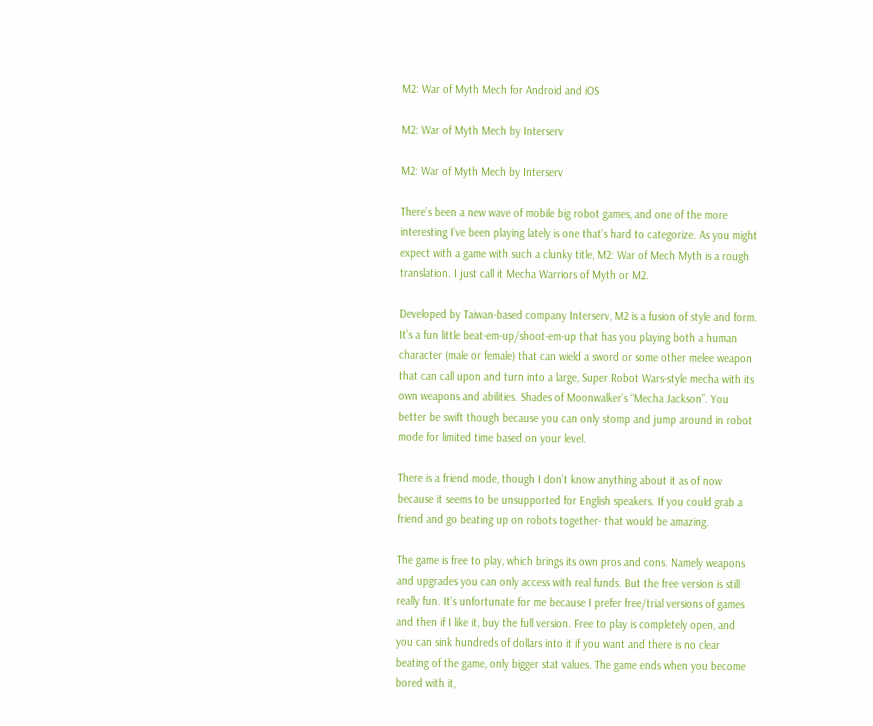M2: War of Myth Mech for Android and iOS

M2: War of Myth Mech by Interserv

M2: War of Myth Mech by Interserv

There’s been a new wave of mobile big robot games, and one of the more interesting I’ve been playing lately is one that’s hard to categorize. As you might expect with a game with such a clunky title, M2: War of Mech Myth is a rough translation. I just call it Mecha Warriors of Myth or M2.

Developed by Taiwan-based company Interserv, M2 is a fusion of style and form. It’s a fun little beat-em-up/shoot-em-up that has you playing both a human character (male or female) that can wield a sword or some other melee weapon that can call upon and turn into a large, Super Robot Wars-style mecha with its own weapons and abilities. Shades of Moonwalker’s “Mecha Jackson”. You better be swift though because you can only stomp and jump around in robot mode for limited time based on your level.

There is a friend mode, though I don’t know anything about it as of now because it seems to be unsupported for English speakers. If you could grab a friend and go beating up on robots together- that would be amazing.

The game is free to play, which brings its own pros and cons. Namely weapons and upgrades you can only access with real funds. But the free version is still really fun. It’s unfortunate for me because I prefer free/trial versions of games and then if I like it, buy the full version. Free to play is completely open, and you can sink hundreds of dollars into it if you want and there is no clear beating of the game, only bigger stat values. The game ends when you become bored with it,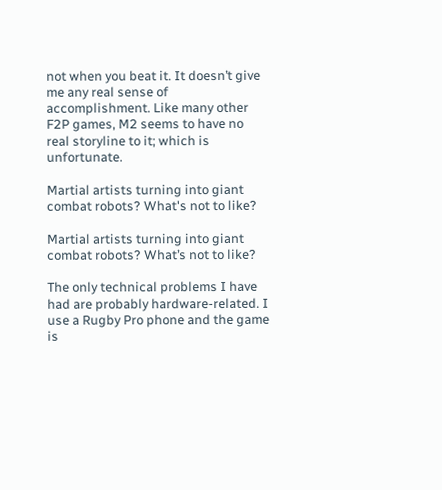not when you beat it. It doesn’t give me any real sense of accomplishment. Like many other F2P games, M2 seems to have no real storyline to it; which is unfortunate.

Martial artists turning into giant combat robots? What's not to like?

Martial artists turning into giant combat robots? What’s not to like?

The only technical problems I have had are probably hardware-related. I use a Rugby Pro phone and the game is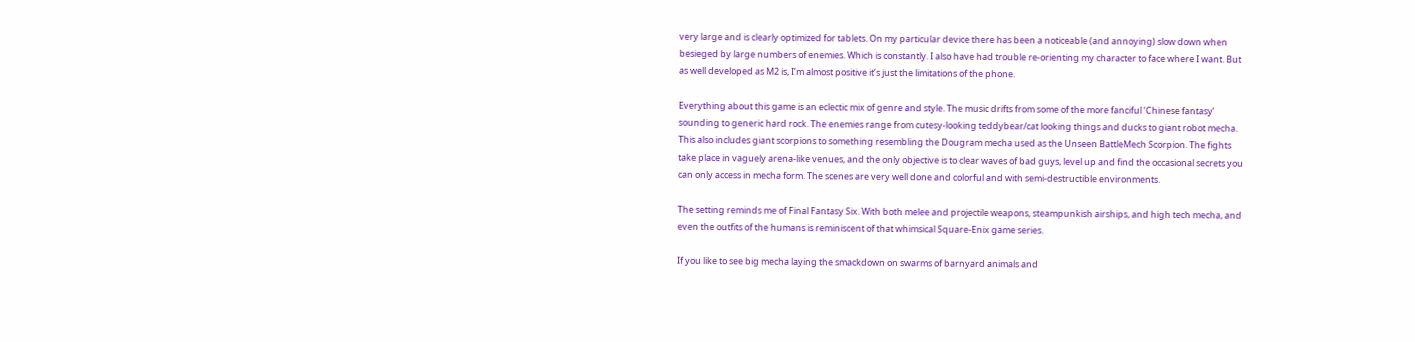very large and is clearly optimized for tablets. On my particular device there has been a noticeable (and annoying) slow down when besieged by large numbers of enemies. Which is constantly. I also have had trouble re-orienting my character to face where I want. But as well developed as M2 is, I’m almost positive it’s just the limitations of the phone.

Everything about this game is an eclectic mix of genre and style. The music drifts from some of the more fanciful ‘Chinese fantasy’ sounding to generic hard rock. The enemies range from cutesy-looking teddybear/cat looking things and ducks to giant robot mecha. This also includes giant scorpions to something resembling the Dougram mecha used as the Unseen BattleMech Scorpion. The fights take place in vaguely arena-like venues, and the only objective is to clear waves of bad guys, level up and find the occasional secrets you can only access in mecha form. The scenes are very well done and colorful and with semi-destructible environments.

The setting reminds me of Final Fantasy Six. With both melee and projectile weapons, steampunkish airships, and high tech mecha, and even the outfits of the humans is reminiscent of that whimsical Square-Enix game series.

If you like to see big mecha laying the smackdown on swarms of barnyard animals and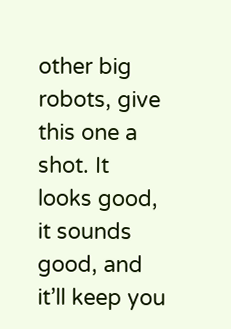other big robots, give this one a shot. It looks good, it sounds good, and it’ll keep you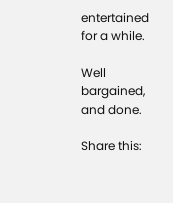entertained for a while.

Well bargained, and done.

Share this: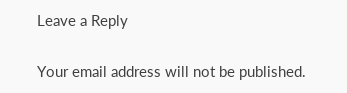Leave a Reply

Your email address will not be published.